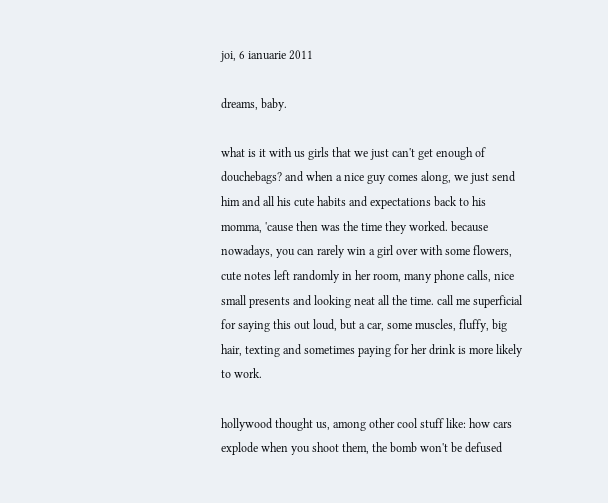joi, 6 ianuarie 2011

dreams, baby.

what is it with us girls that we just can't get enough of douchebags? and when a nice guy comes along, we just send him and all his cute habits and expectations back to his momma, 'cause then was the time they worked. because nowadays, you can rarely win a girl over with some flowers, cute notes left randomly in her room, many phone calls, nice small presents and looking neat all the time. call me superficial for saying this out loud, but a car, some muscles, fluffy, big hair, texting and sometimes paying for her drink is more likely to work.

hollywood thought us, among other cool stuff like: how cars explode when you shoot them, the bomb won't be defused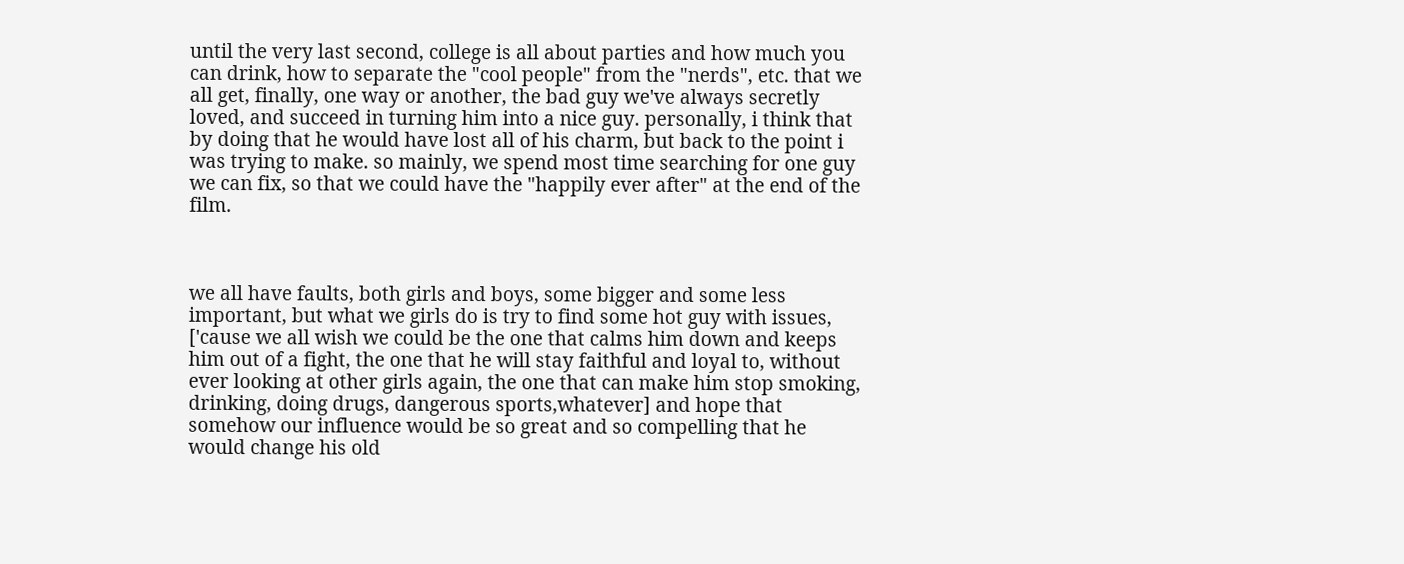until the very last second, college is all about parties and how much you can drink, how to separate the "cool people" from the "nerds", etc. that we all get, finally, one way or another, the bad guy we've always secretly loved, and succeed in turning him into a nice guy. personally, i think that by doing that he would have lost all of his charm, but back to the point i was trying to make. so mainly, we spend most time searching for one guy we can fix, so that we could have the "happily ever after" at the end of the film.



we all have faults, both girls and boys, some bigger and some less important, but what we girls do is try to find some hot guy with issues, ['cause we all wish we could be the one that calms him down and keeps him out of a fight, the one that he will stay faithful and loyal to, without ever looking at other girls again, the one that can make him stop smoking, drinking, doing drugs, dangerous sports,whatever] and hope that somehow our influence would be so great and so compelling that he would change his old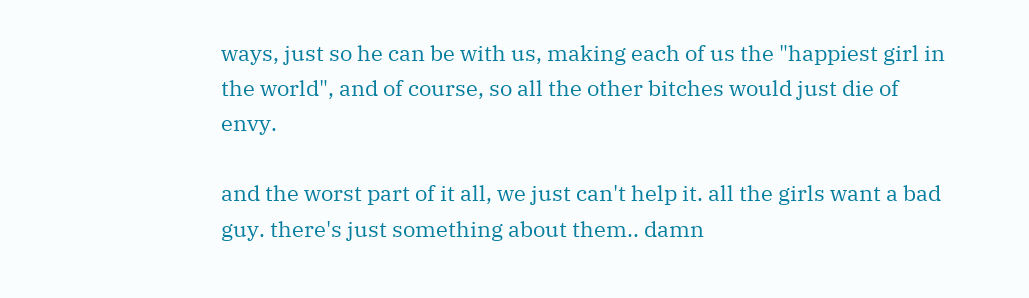ways, just so he can be with us, making each of us the "happiest girl in the world", and of course, so all the other bitches would just die of envy.

and the worst part of it all, we just can't help it. all the girls want a bad guy. there's just something about them.. damn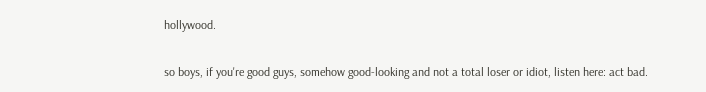hollywood.

so boys, if you're good guys, somehow good-looking and not a total loser or idiot, listen here: act bad.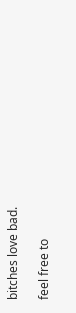bitches love bad.

feel free to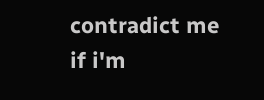contradict me if i'm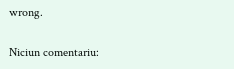wrong.

Niciun comentariu: